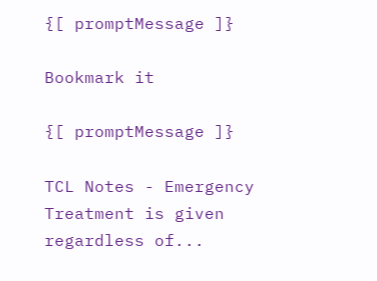{[ promptMessage ]}

Bookmark it

{[ promptMessage ]}

TCL Notes - Emergency Treatment is given regardless of...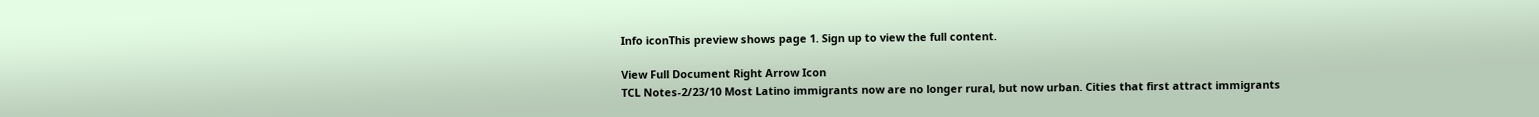Info iconThis preview shows page 1. Sign up to view the full content.

View Full Document Right Arrow Icon
TCL Notes-2/23/10 Most Latino immigrants now are no longer rural, but now urban. Cities that first attract immigrants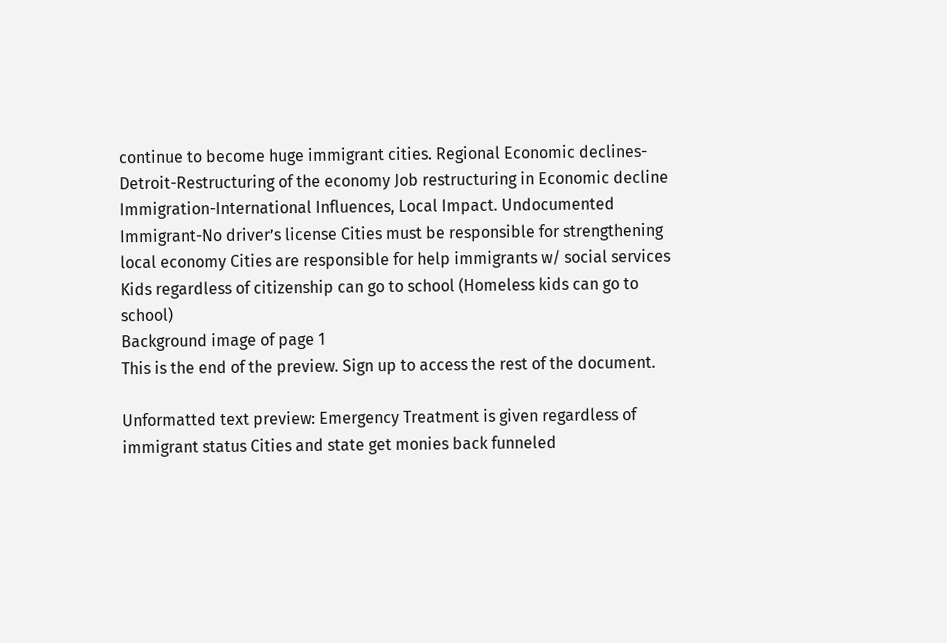continue to become huge immigrant cities. Regional Economic declines-Detroit-Restructuring of the economy Job restructuring in Economic decline Immigration-International Influences, Local Impact. Undocumented Immigrant-No driver’s license Cities must be responsible for strengthening local economy Cities are responsible for help immigrants w/ social services Kids regardless of citizenship can go to school (Homeless kids can go to school)
Background image of page 1
This is the end of the preview. Sign up to access the rest of the document.

Unformatted text preview: Emergency Treatment is given regardless of immigrant status Cities and state get monies back funneled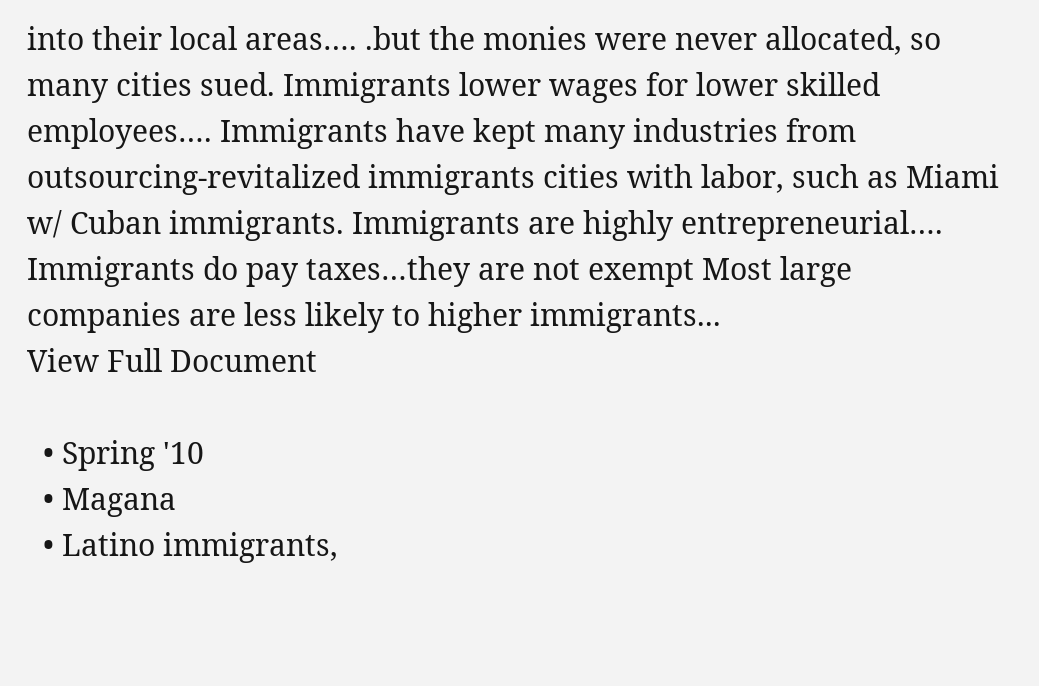into their local areas…. .but the monies were never allocated, so many cities sued. Immigrants lower wages for lower skilled employees…. Immigrants have kept many industries from outsourcing-revitalized immigrants cities with labor, such as Miami w/ Cuban immigrants. Immigrants are highly entrepreneurial…. Immigrants do pay taxes…they are not exempt Most large companies are less likely to higher immigrants...
View Full Document

  • Spring '10
  • Magana
  • Latino immigrants,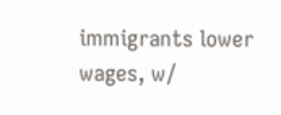immigrants lower wages, w/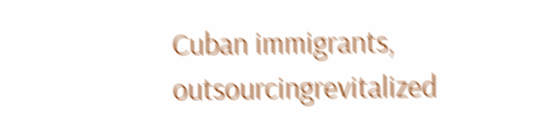Cuban immigrants, outsourcingrevitalized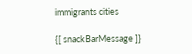immigrants cities

{[ snackBarMessage ]}